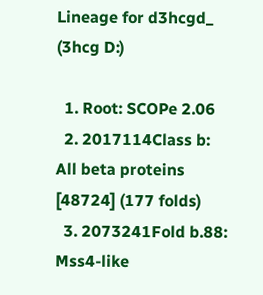Lineage for d3hcgd_ (3hcg D:)

  1. Root: SCOPe 2.06
  2. 2017114Class b: All beta proteins [48724] (177 folds)
  3. 2073241Fold b.88: Mss4-like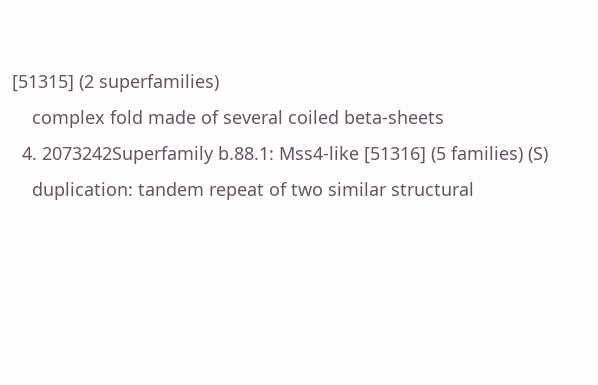[51315] (2 superfamilies)
    complex fold made of several coiled beta-sheets
  4. 2073242Superfamily b.88.1: Mss4-like [51316] (5 families) (S)
    duplication: tandem repeat of two similar structural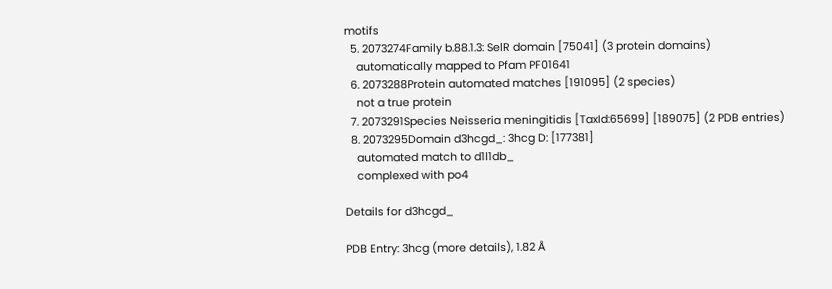motifs
  5. 2073274Family b.88.1.3: SelR domain [75041] (3 protein domains)
    automatically mapped to Pfam PF01641
  6. 2073288Protein automated matches [191095] (2 species)
    not a true protein
  7. 2073291Species Neisseria meningitidis [TaxId:65699] [189075] (2 PDB entries)
  8. 2073295Domain d3hcgd_: 3hcg D: [177381]
    automated match to d1l1db_
    complexed with po4

Details for d3hcgd_

PDB Entry: 3hcg (more details), 1.82 Å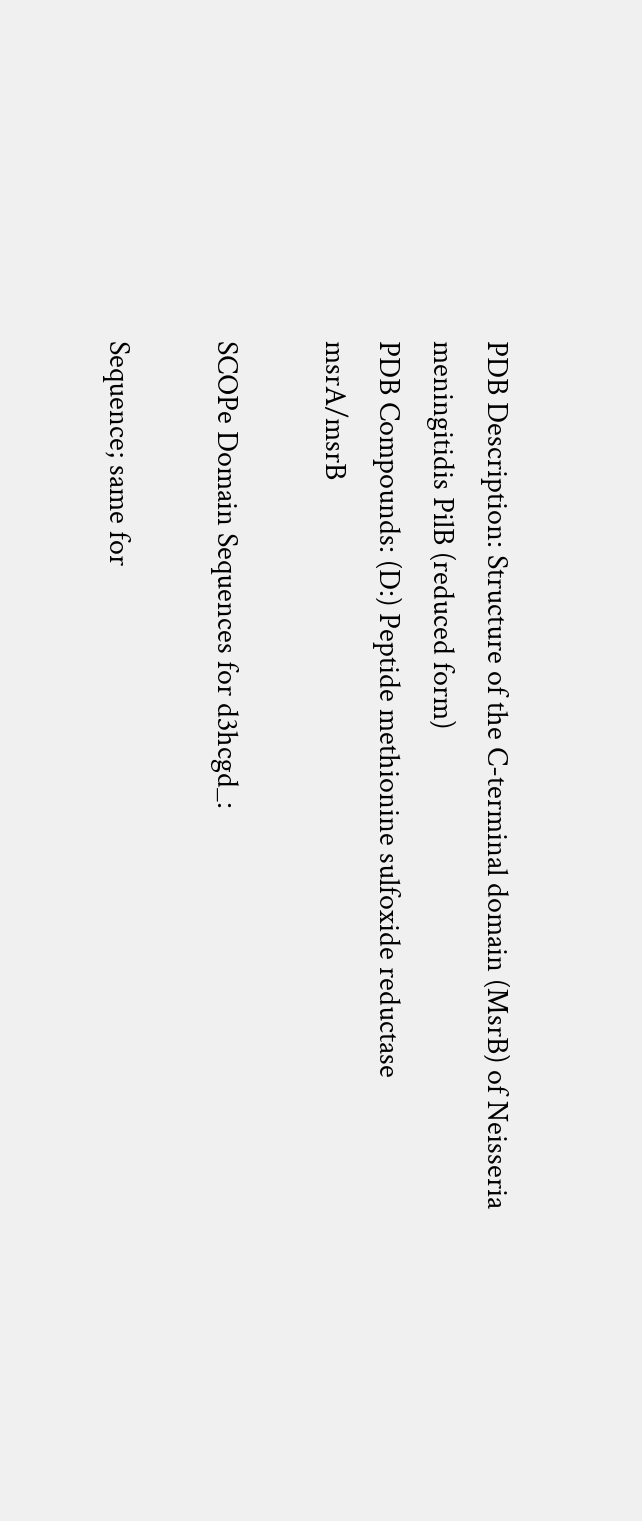PDB Description: Structure of the C-terminal domain (MsrB) of Neisseria meningitidis PilB (reduced form)
PDB Compounds: (D:) Peptide methionine sulfoxide reductase msrA/msrB

SCOPe Domain Sequences for d3hcgd_:

Sequence; same for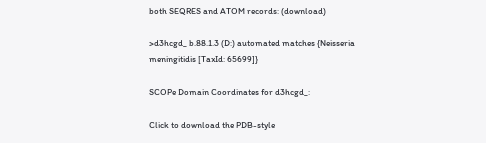both SEQRES and ATOM records: (download)

>d3hcgd_ b.88.1.3 (D:) automated matches {Neisseria meningitidis [TaxId: 65699]}

SCOPe Domain Coordinates for d3hcgd_:

Click to download the PDB-style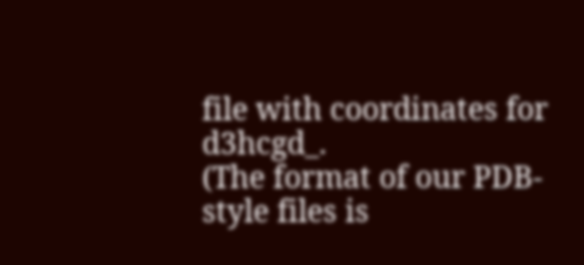file with coordinates for d3hcgd_.
(The format of our PDB-style files is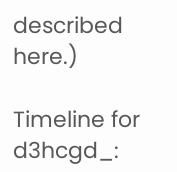described here.)

Timeline for d3hcgd_: